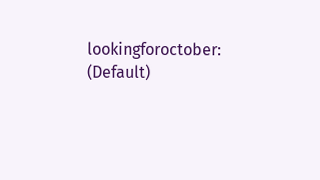lookingforoctober: (Default)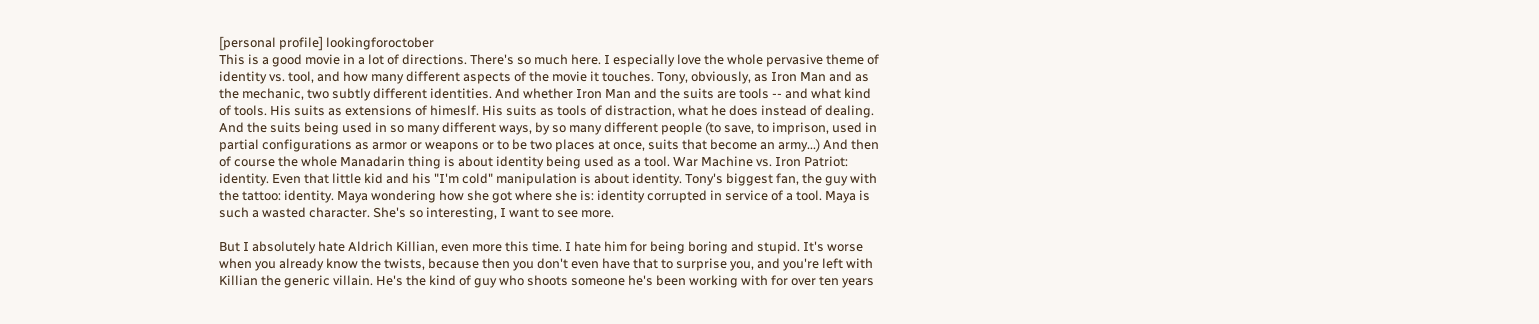[personal profile] lookingforoctober
This is a good movie in a lot of directions. There's so much here. I especially love the whole pervasive theme of identity vs. tool, and how many different aspects of the movie it touches. Tony, obviously, as Iron Man and as the mechanic, two subtly different identities. And whether Iron Man and the suits are tools -- and what kind of tools. His suits as extensions of himeslf. His suits as tools of distraction, what he does instead of dealing. And the suits being used in so many different ways, by so many different people (to save, to imprison, used in partial configurations as armor or weapons or to be two places at once, suits that become an army...) And then of course the whole Manadarin thing is about identity being used as a tool. War Machine vs. Iron Patriot: identity. Even that little kid and his "I'm cold" manipulation is about identity. Tony's biggest fan, the guy with the tattoo: identity. Maya wondering how she got where she is: identity corrupted in service of a tool. Maya is such a wasted character. She's so interesting, I want to see more.

But I absolutely hate Aldrich Killian, even more this time. I hate him for being boring and stupid. It's worse when you already know the twists, because then you don't even have that to surprise you, and you're left with Killian the generic villain. He's the kind of guy who shoots someone he's been working with for over ten years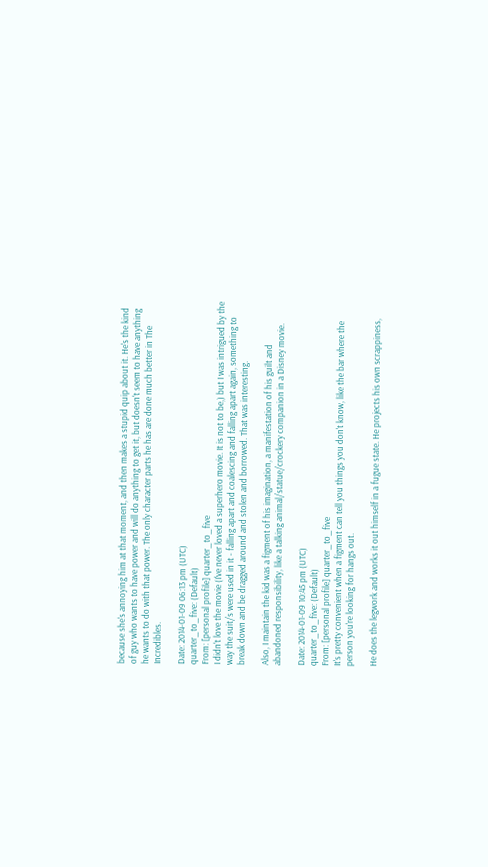because she's annoying him at that moment, and then makes a stupid quip about it. He's the kind of guy who wants to have power and will do anything to get it, but doesn't seem to have anything he wants to do with that power. The only character parts he has are done much better in The Incredibles.

Date: 2014-01-09 06:13 pm (UTC)
quarter_to_five: (Default)
From: [personal profile] quarter_to_five
I didn't love the movie (I've never loved a superhero movie. It is not to be,) but I was intrigued by the way the suit/s were used in it - falling apart and coalescing and falling apart again, something to break down and be dragged around and stolen and borrowed. That was interesting.

Also, I maintain the kid was a figment of his imagination, a manifestation of his guilt and abandoned responsibility, like a talking animal/statue/crockery companion in a Disney movie.

Date: 2014-01-09 10:45 pm (UTC)
quarter_to_five: (Default)
From: [personal profile] quarter_to_five
It's pretty convenient when a figment can tell you things you don't know, like the bar where the person you're looking for hangs out.

He does the legwork and works it out himself in a fugue state. He projects his own scrappiness,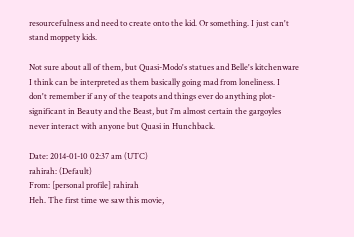resourcefulness and need to create onto the kid. Or something. I just can't stand moppety kids.

Not sure about all of them, but Quasi-Modo's statues and Belle's kitchenware I think can be interpreted as them basically going mad from loneliness. I don't remember if any of the teapots and things ever do anything plot-significant in Beauty and the Beast, but i'm almost certain the gargoyles never interact with anyone but Quasi in Hunchback.

Date: 2014-01-10 02:37 am (UTC)
rahirah: (Default)
From: [personal profile] rahirah
Heh. The first time we saw this movie,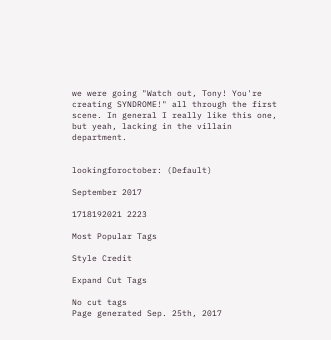we were going "Watch out, Tony! You're creating SYNDROME!" all through the first scene. In general I really like this one, but yeah, lacking in the villain department.


lookingforoctober: (Default)

September 2017

1718192021 2223

Most Popular Tags

Style Credit

Expand Cut Tags

No cut tags
Page generated Sep. 25th, 2017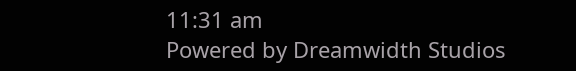11:31 am
Powered by Dreamwidth Studios